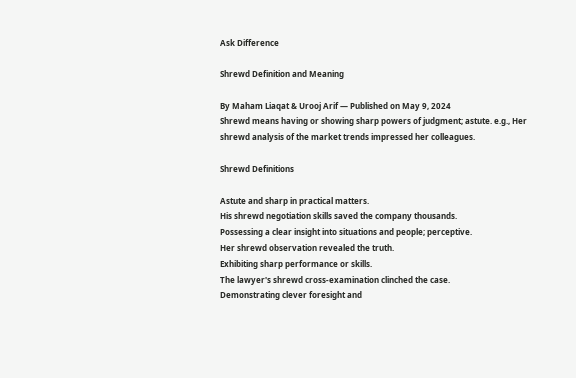Ask Difference

Shrewd Definition and Meaning

By Maham Liaqat & Urooj Arif — Published on May 9, 2024
Shrewd means having or showing sharp powers of judgment; astute. e.g., Her shrewd analysis of the market trends impressed her colleagues.

Shrewd Definitions

Astute and sharp in practical matters.
His shrewd negotiation skills saved the company thousands.
Possessing a clear insight into situations and people; perceptive.
Her shrewd observation revealed the truth.
Exhibiting sharp performance or skills.
The lawyer's shrewd cross-examination clinched the case.
Demonstrating clever foresight and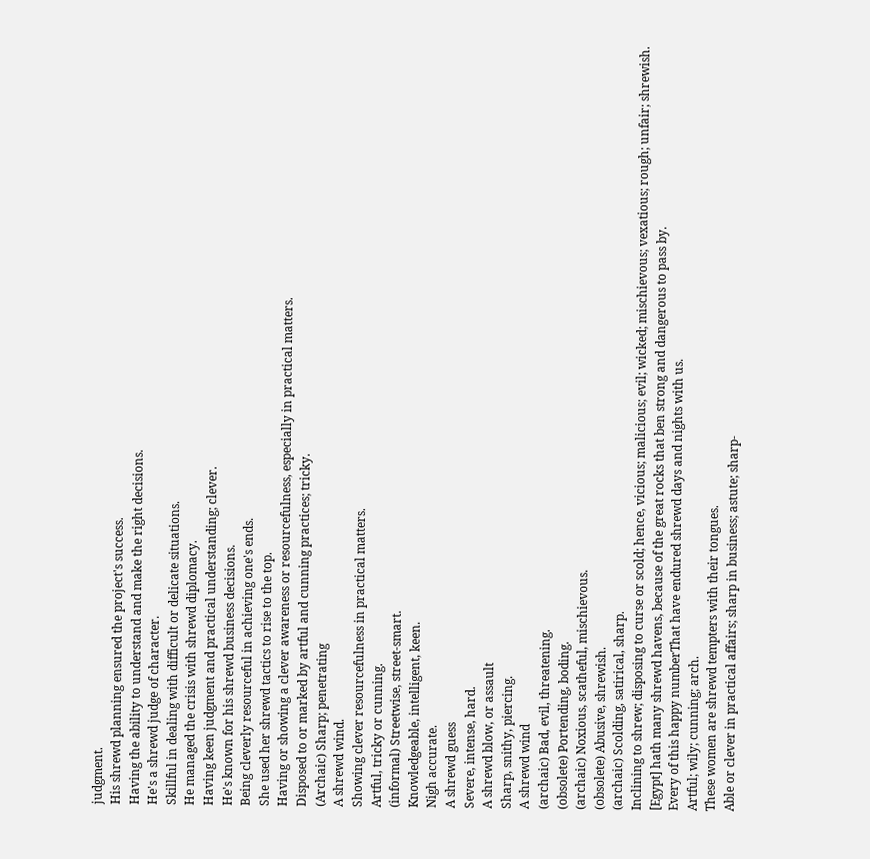judgment.
His shrewd planning ensured the project's success.
Having the ability to understand and make the right decisions.
He's a shrewd judge of character.
Skillful in dealing with difficult or delicate situations.
He managed the crisis with shrewd diplomacy.
Having keen judgment and practical understanding; clever.
He's known for his shrewd business decisions.
Being cleverly resourceful in achieving one's ends.
She used her shrewd tactics to rise to the top.
Having or showing a clever awareness or resourcefulness, especially in practical matters.
Disposed to or marked by artful and cunning practices; tricky.
(Archaic) Sharp; penetrating
A shrewd wind.
Showing clever resourcefulness in practical matters.
Artful, tricky or cunning.
(informal) Streetwise, street-smart.
Knowledgeable, intelligent, keen.
Nigh accurate.
A shrewd guess
Severe, intense, hard.
A shrewd blow, or assault
Sharp, snithy, piercing.
A shrewd wind
(archaic) Bad, evil, threatening.
(obsolete) Portending, boding.
(archaic) Noxious, scatheful, mischievous.
(obsolete) Abusive, shrewish.
(archaic) Scolding, satirical, sharp.
Inclining to shrew; disposing to curse or scold; hence, vicious; malicious; evil; wicked; mischievous; vexatious; rough; unfair; shrewish.
[Egypt] hath many shrewd havens, because of the great rocks that ben strong and dangerous to pass by.
Every of this happy numberThat have endured shrewd days and nights with us.
Artful; wily; cunning; arch.
These women are shrewd tempters with their tongues.
Able or clever in practical affairs; sharp in business; astute; sharp-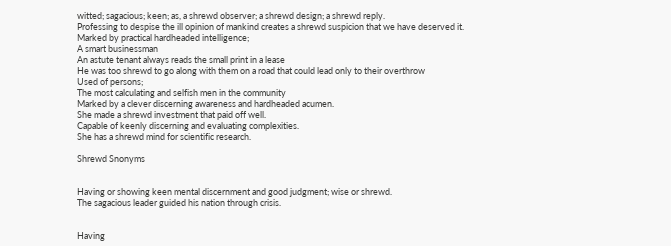witted; sagacious; keen; as, a shrewd observer; a shrewd design; a shrewd reply.
Professing to despise the ill opinion of mankind creates a shrewd suspicion that we have deserved it.
Marked by practical hardheaded intelligence;
A smart businessman
An astute tenant always reads the small print in a lease
He was too shrewd to go along with them on a road that could lead only to their overthrow
Used of persons;
The most calculating and selfish men in the community
Marked by a clever discerning awareness and hardheaded acumen.
She made a shrewd investment that paid off well.
Capable of keenly discerning and evaluating complexities.
She has a shrewd mind for scientific research.

Shrewd Snonyms


Having or showing keen mental discernment and good judgment; wise or shrewd.
The sagacious leader guided his nation through crisis.


Having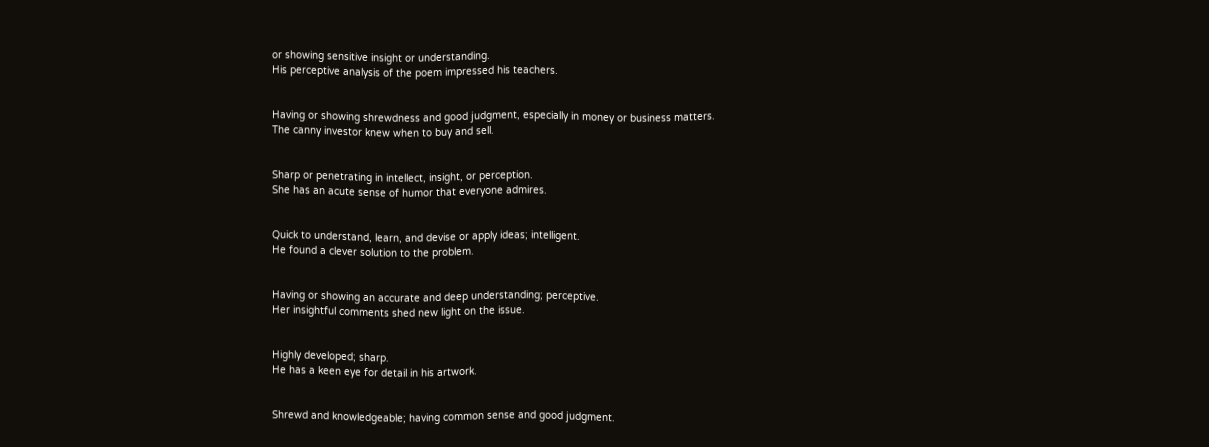or showing sensitive insight or understanding.
His perceptive analysis of the poem impressed his teachers.


Having or showing shrewdness and good judgment, especially in money or business matters.
The canny investor knew when to buy and sell.


Sharp or penetrating in intellect, insight, or perception.
She has an acute sense of humor that everyone admires.


Quick to understand, learn, and devise or apply ideas; intelligent.
He found a clever solution to the problem.


Having or showing an accurate and deep understanding; perceptive.
Her insightful comments shed new light on the issue.


Highly developed; sharp.
He has a keen eye for detail in his artwork.


Shrewd and knowledgeable; having common sense and good judgment.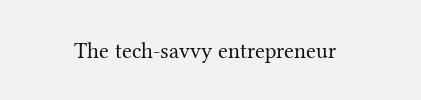The tech-savvy entrepreneur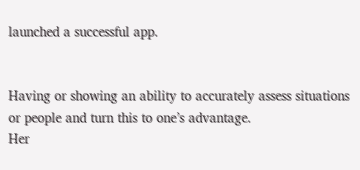launched a successful app.


Having or showing an ability to accurately assess situations or people and turn this to one’s advantage.
Her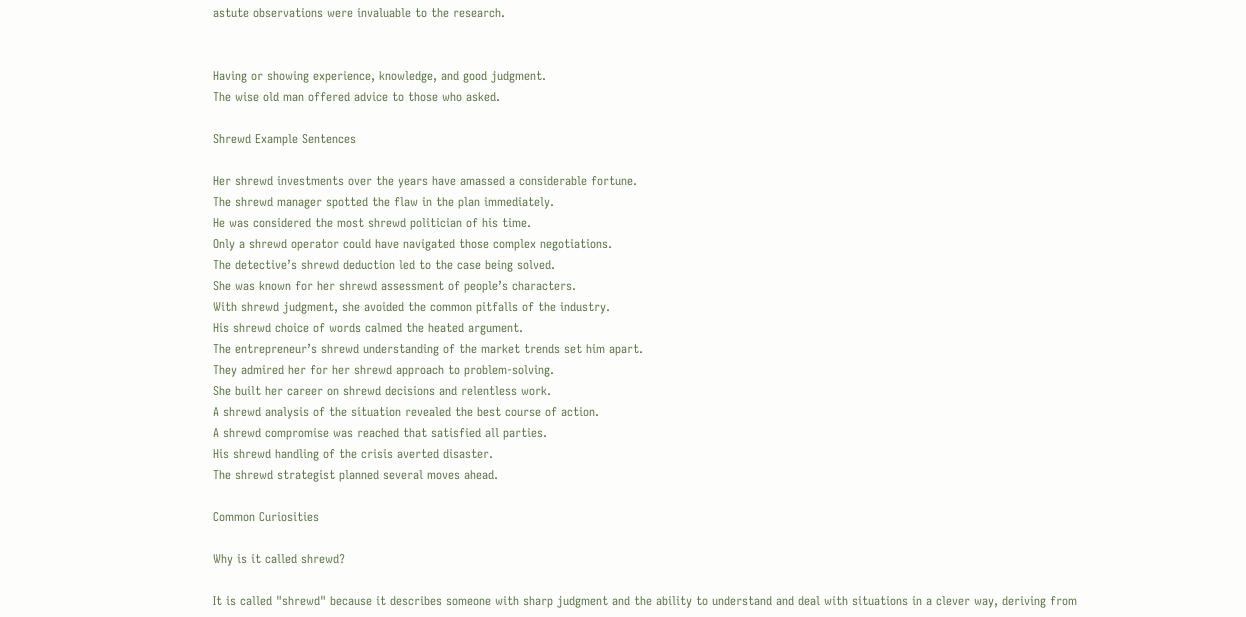astute observations were invaluable to the research.


Having or showing experience, knowledge, and good judgment.
The wise old man offered advice to those who asked.

Shrewd Example Sentences

Her shrewd investments over the years have amassed a considerable fortune.
The shrewd manager spotted the flaw in the plan immediately.
He was considered the most shrewd politician of his time.
Only a shrewd operator could have navigated those complex negotiations.
The detective’s shrewd deduction led to the case being solved.
She was known for her shrewd assessment of people’s characters.
With shrewd judgment, she avoided the common pitfalls of the industry.
His shrewd choice of words calmed the heated argument.
The entrepreneur’s shrewd understanding of the market trends set him apart.
They admired her for her shrewd approach to problem-solving.
She built her career on shrewd decisions and relentless work.
A shrewd analysis of the situation revealed the best course of action.
A shrewd compromise was reached that satisfied all parties.
His shrewd handling of the crisis averted disaster.
The shrewd strategist planned several moves ahead.

Common Curiosities

Why is it called shrewd?

It is called "shrewd" because it describes someone with sharp judgment and the ability to understand and deal with situations in a clever way, deriving from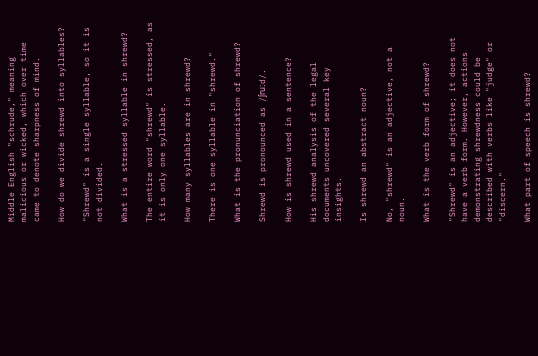Middle English "schrude," meaning malicious or wicked, which over time came to denote sharpness of mind.

How do we divide shrewd into syllables?

"Shrewd" is a single syllable, so it is not divided.

What is a stressed syllable in shrewd?

The entire word "shrewd" is stressed, as it is only one syllable.

How many syllables are in shrewd?

There is one syllable in "shrewd."

What is the pronunciation of shrewd?

Shrewd is pronounced as /ʃruːd/.

How is shrewd used in a sentence?

His shrewd analysis of the legal documents uncovered several key insights.

Is shrewd an abstract noun?

No, "shrewd" is an adjective, not a noun.

What is the verb form of shrewd?

"Shrewd" is an adjective; it does not have a verb form. However, actions demonstrating shrewdness could be described with verbs like "judge" or "discern."

What part of speech is shrewd?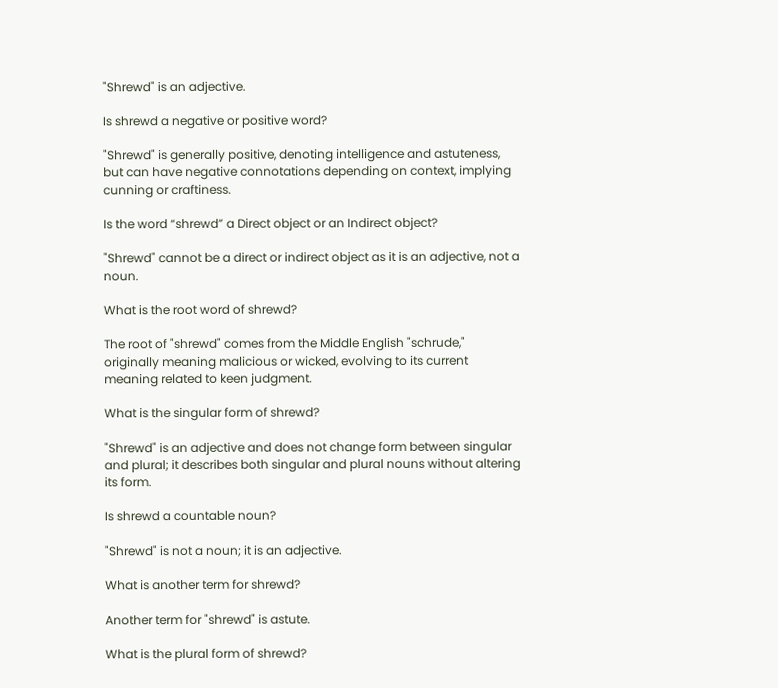"Shrewd" is an adjective.

Is shrewd a negative or positive word?

"Shrewd" is generally positive, denoting intelligence and astuteness, but can have negative connotations depending on context, implying cunning or craftiness.

Is the word “shrewd” a Direct object or an Indirect object?

"Shrewd" cannot be a direct or indirect object as it is an adjective, not a noun.

What is the root word of shrewd?

The root of "shrewd" comes from the Middle English "schrude," originally meaning malicious or wicked, evolving to its current meaning related to keen judgment.

What is the singular form of shrewd?

"Shrewd" is an adjective and does not change form between singular and plural; it describes both singular and plural nouns without altering its form.

Is shrewd a countable noun?

"Shrewd" is not a noun; it is an adjective.

What is another term for shrewd?

Another term for "shrewd" is astute.

What is the plural form of shrewd?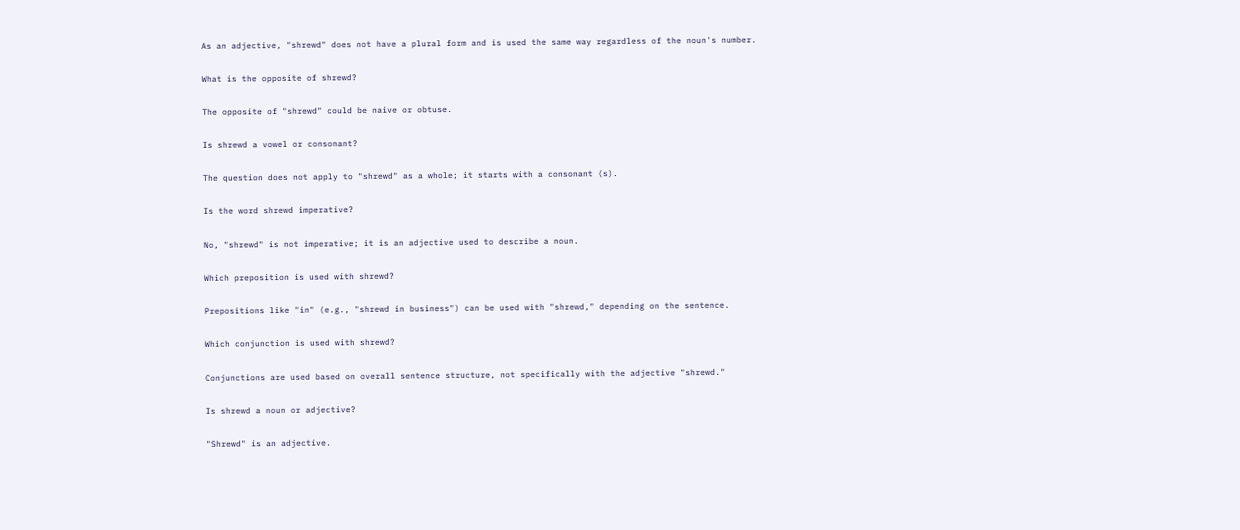As an adjective, "shrewd" does not have a plural form and is used the same way regardless of the noun's number.

What is the opposite of shrewd?

The opposite of "shrewd" could be naive or obtuse.

Is shrewd a vowel or consonant?

The question does not apply to "shrewd" as a whole; it starts with a consonant (s).

Is the word shrewd imperative?

No, "shrewd" is not imperative; it is an adjective used to describe a noun.

Which preposition is used with shrewd?

Prepositions like "in" (e.g., "shrewd in business") can be used with "shrewd," depending on the sentence.

Which conjunction is used with shrewd?

Conjunctions are used based on overall sentence structure, not specifically with the adjective "shrewd."

Is shrewd a noun or adjective?

"Shrewd" is an adjective.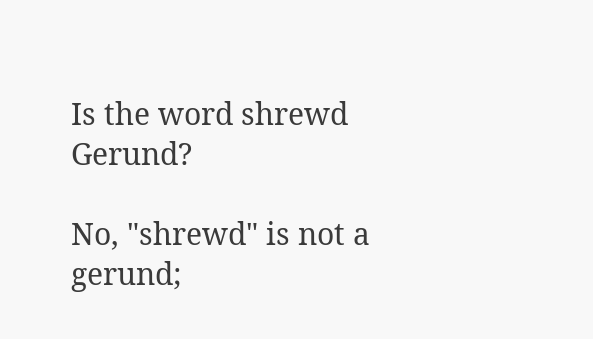Is the word shrewd Gerund?

No, "shrewd" is not a gerund;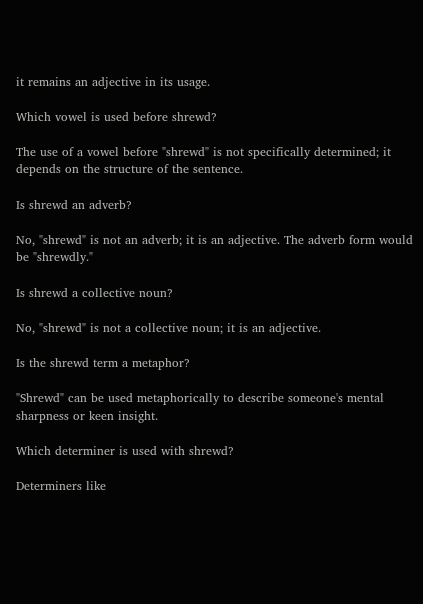it remains an adjective in its usage.

Which vowel is used before shrewd?

The use of a vowel before "shrewd" is not specifically determined; it depends on the structure of the sentence.

Is shrewd an adverb?

No, "shrewd" is not an adverb; it is an adjective. The adverb form would be "shrewdly."

Is shrewd a collective noun?

No, "shrewd" is not a collective noun; it is an adjective.

Is the shrewd term a metaphor?

"Shrewd" can be used metaphorically to describe someone's mental sharpness or keen insight.

Which determiner is used with shrewd?

Determiners like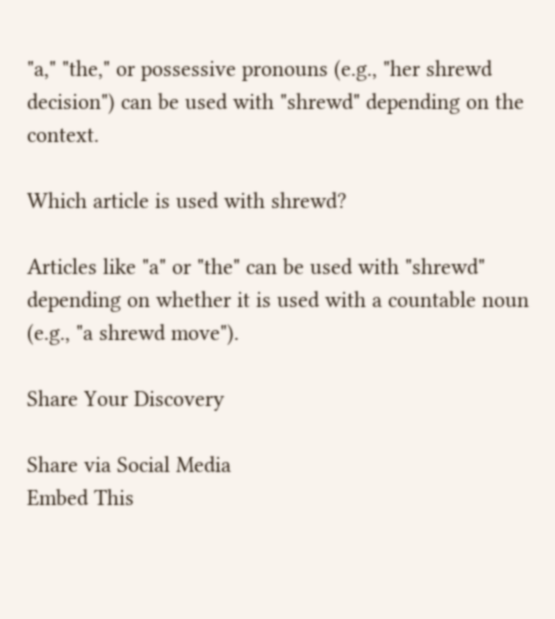"a," "the," or possessive pronouns (e.g., "her shrewd decision") can be used with "shrewd" depending on the context.

Which article is used with shrewd?

Articles like "a" or "the" can be used with "shrewd" depending on whether it is used with a countable noun (e.g., "a shrewd move").

Share Your Discovery

Share via Social Media
Embed This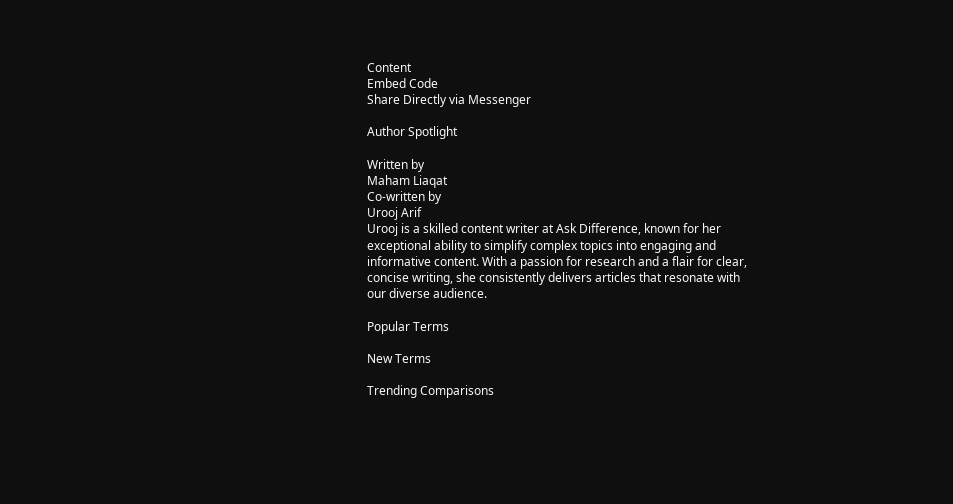Content
Embed Code
Share Directly via Messenger

Author Spotlight

Written by
Maham Liaqat
Co-written by
Urooj Arif
Urooj is a skilled content writer at Ask Difference, known for her exceptional ability to simplify complex topics into engaging and informative content. With a passion for research and a flair for clear, concise writing, she consistently delivers articles that resonate with our diverse audience.

Popular Terms

New Terms

Trending Comparisons